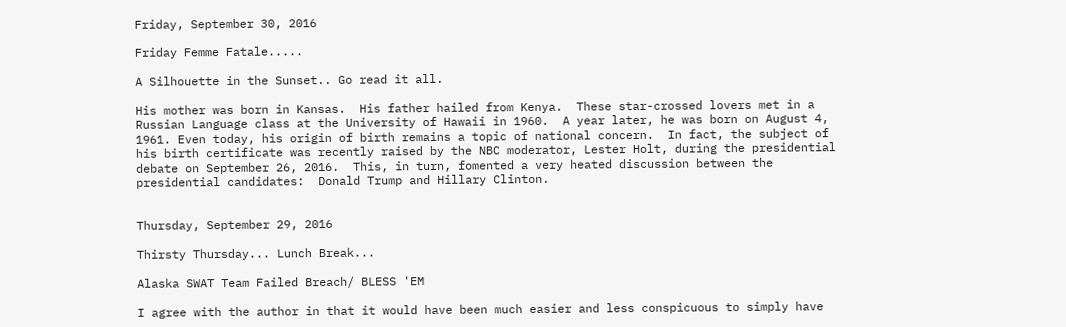Friday, September 30, 2016

Friday Femme Fatale.....

A Silhouette in the Sunset.. Go read it all.

His mother was born in Kansas.  His father hailed from Kenya.  These star-crossed lovers met in a Russian Language class at the University of Hawaii in 1960.  A year later, he was born on August 4, 1961. Even today, his origin of birth remains a topic of national concern.  In fact, the subject of his birth certificate was recently raised by the NBC moderator, Lester Holt, during the presidential debate on September 26, 2016.  This, in turn, fomented a very heated discussion between the presidential candidates:  Donald Trump and Hillary Clinton.


Thursday, September 29, 2016

Thirsty Thursday... Lunch Break...

Alaska SWAT Team Failed Breach/ BLESS 'EM

I agree with the author in that it would have been much easier and less conspicuous to simply have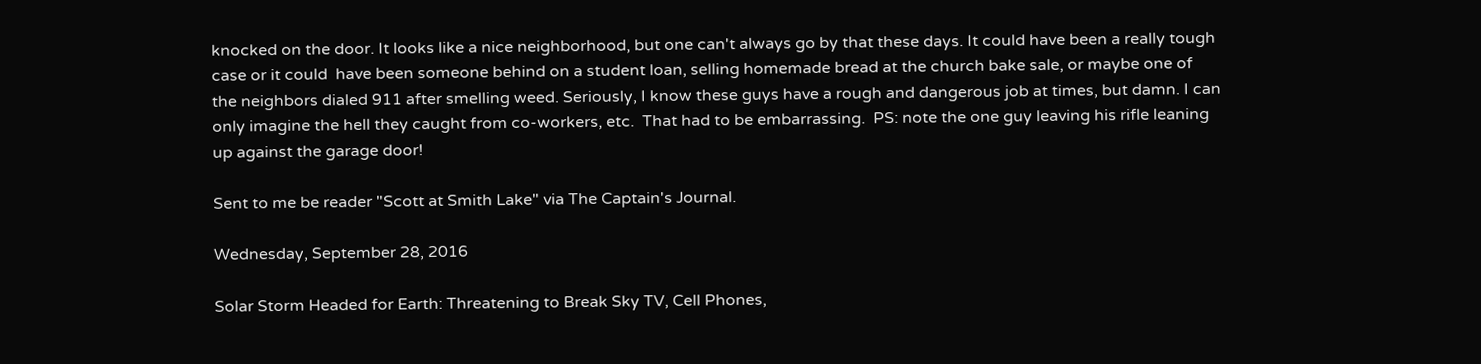knocked on the door. It looks like a nice neighborhood, but one can't always go by that these days. It could have been a really tough case or it could  have been someone behind on a student loan, selling homemade bread at the church bake sale, or maybe one of the neighbors dialed 911 after smelling weed. Seriously, I know these guys have a rough and dangerous job at times, but damn. I can only imagine the hell they caught from co-workers, etc.  That had to be embarrassing.  PS: note the one guy leaving his rifle leaning up against the garage door!

Sent to me be reader "Scott at Smith Lake" via The Captain's Journal.

Wednesday, September 28, 2016

Solar Storm Headed for Earth: Threatening to Break Sky TV, Cell Phones,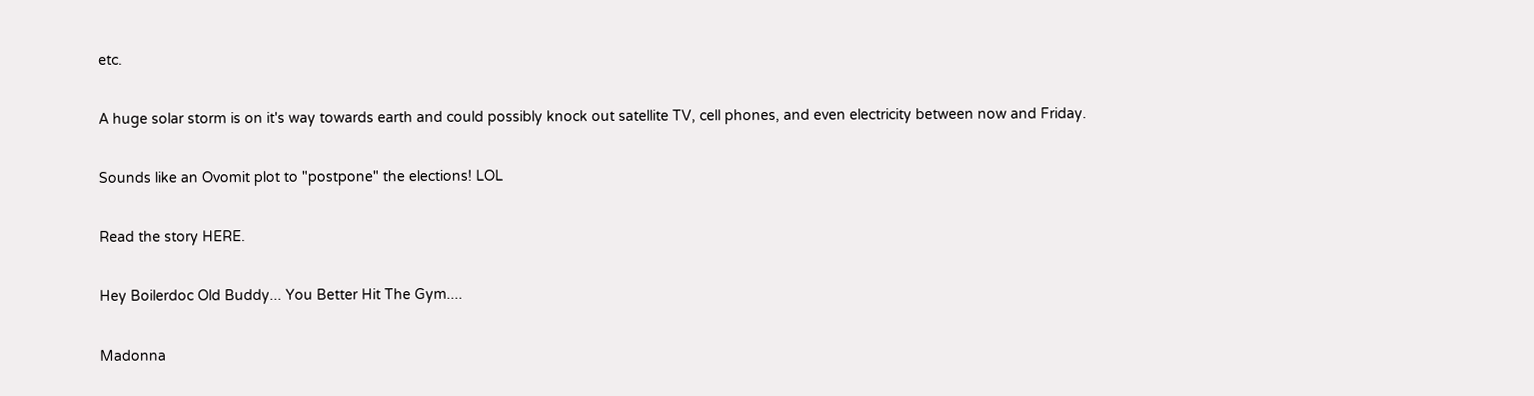etc.

A huge solar storm is on it's way towards earth and could possibly knock out satellite TV, cell phones, and even electricity between now and Friday.

Sounds like an Ovomit plot to "postpone" the elections! LOL

Read the story HERE.

Hey Boilerdoc Old Buddy... You Better Hit The Gym....

Madonna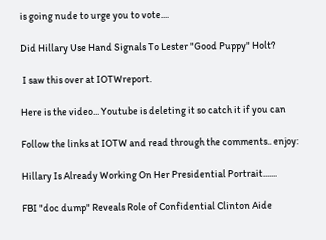is going nude to urge you to vote....

Did Hillary Use Hand Signals To Lester "Good Puppy" Holt?

 I saw this over at IOTWreport.

Here is the video... Youtube is deleting it so catch it if you can

Follow the links at IOTW and read through the comments.. enjoy:

Hillary Is Already Working On Her Presidential Portrait.......

FBI "doc dump" Reveals Role of Confidential Clinton Aide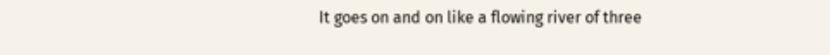It goes on and on like a flowing river of three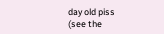day old piss (see the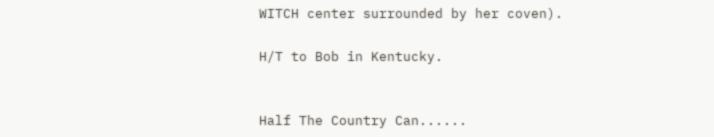WITCH center surrounded by her coven).

H/T to Bob in Kentucky.


Half The Country Can......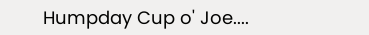Humpday Cup o' Joe....